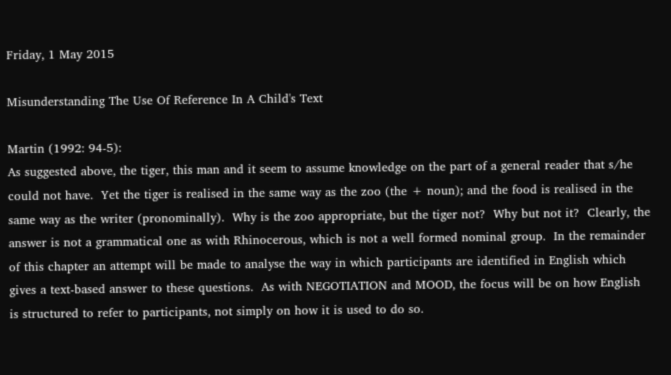Friday, 1 May 2015

Misunderstanding The Use Of Reference In A Child's Text

Martin (1992: 94-5):
As suggested above, the tiger, this man and it seem to assume knowledge on the part of a general reader that s/he could not have.  Yet the tiger is realised in the same way as the zoo (the + noun); and the food is realised in the same way as the writer (pronominally).  Why is the zoo appropriate, but the tiger not?  Why but not it?  Clearly, the answer is not a grammatical one as with Rhinocerous, which is not a well formed nominal group.  In the remainder of this chapter an attempt will be made to analyse the way in which participants are identified in English which gives a text-based answer to these questions.  As with NEGOTIATION and MOOD, the focus will be on how English is structured to refer to participants, not simply on how it is used to do so.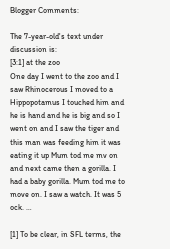Blogger Comments:

The 7-year-old's text under discussion is:
[3:1] at the zoo
One day I went to the zoo and I saw Rhinocerous I moved to a Hippopotamus I touched him and he is hand and he is big and so I went on and I saw the tiger and this man was feeding him it was eating it up Mum tod me mv on and next came then a gorilla. I had a baby gorilla. Mum tod me to move on. I saw a watch. It was 5 ock. …

[1] To be clear, in SFL terms, the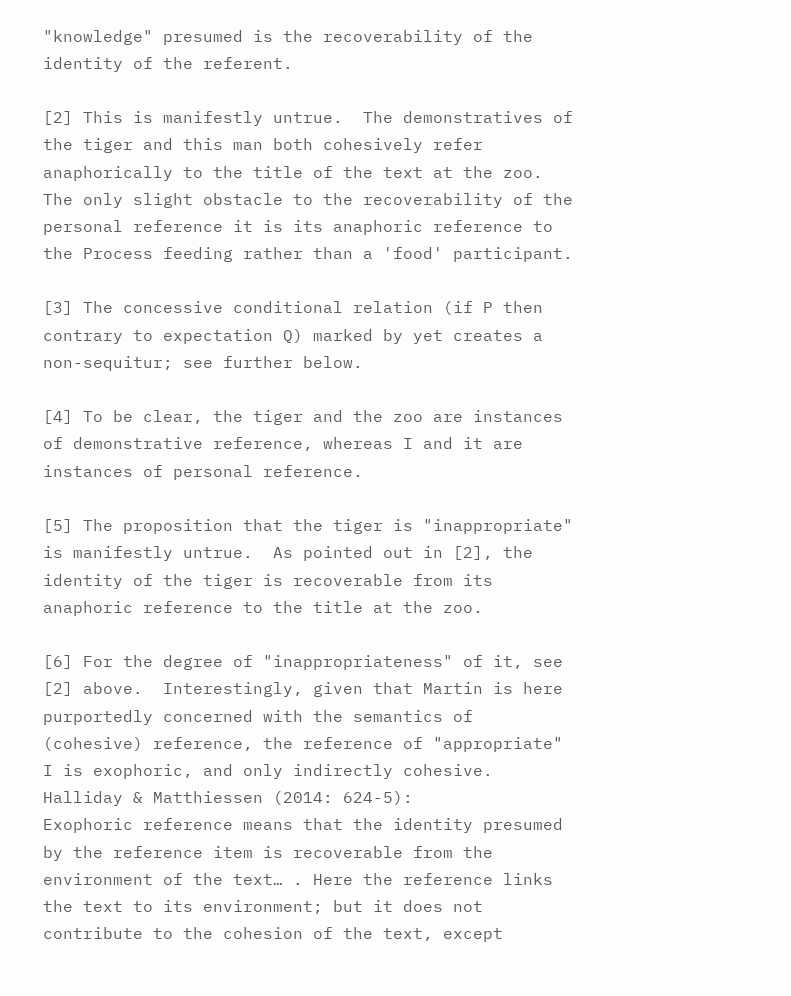"knowledge" presumed is the recoverability of the identity of the referent.

[2] This is manifestly untrue.  The demonstratives of the tiger and this man both cohesively refer anaphorically to the title of the text at the zoo.  The only slight obstacle to the recoverability of the personal reference it is its anaphoric reference to the Process feeding rather than a 'food' participant.

[3] The concessive conditional relation (if P then contrary to expectation Q) marked by yet creates a non-sequitur; see further below.

[4] To be clear, the tiger and the zoo are instances of demonstrative reference, whereas I and it are instances of personal reference.

[5] The proposition that the tiger is "inappropriate" is manifestly untrue.  As pointed out in [2], the identity of the tiger is recoverable from its anaphoric reference to the title at the zoo.

[6] For the degree of "inappropriateness" of it, see [2] above.  Interestingly, given that Martin is here purportedly concerned with the semantics of (cohesive) reference, the reference of "appropriate" I is exophoric, and only indirectly cohesive.  Halliday & Matthiessen (2014: 624-5):
Exophoric reference means that the identity presumed by the reference item is recoverable from the environment of the text… . Here the reference links the text to its environment; but it does not contribute to the cohesion of the text, except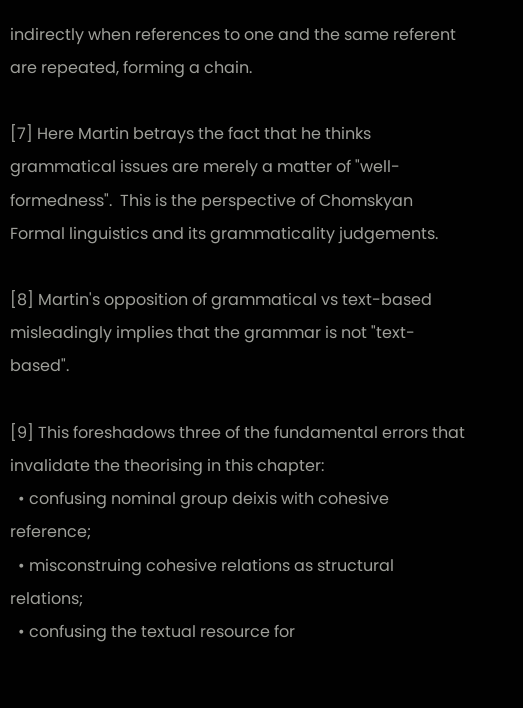indirectly when references to one and the same referent are repeated, forming a chain.

[7] Here Martin betrays the fact that he thinks grammatical issues are merely a matter of "well-formedness".  This is the perspective of Chomskyan Formal linguistics and its grammaticality judgements.

[8] Martin's opposition of grammatical vs text-based misleadingly implies that the grammar is not "text-based".

[9] This foreshadows three of the fundamental errors that invalidate the theorising in this chapter:
  • confusing nominal group deixis with cohesive reference;
  • misconstruing cohesive relations as structural relations;
  • confusing the textual resource for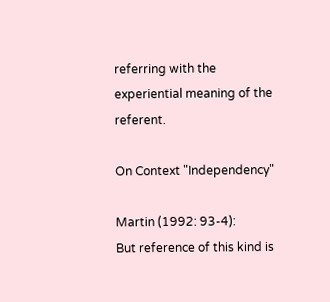referring with the experiential meaning of the referent.

On Context "Independency"

Martin (1992: 93-4):
But reference of this kind is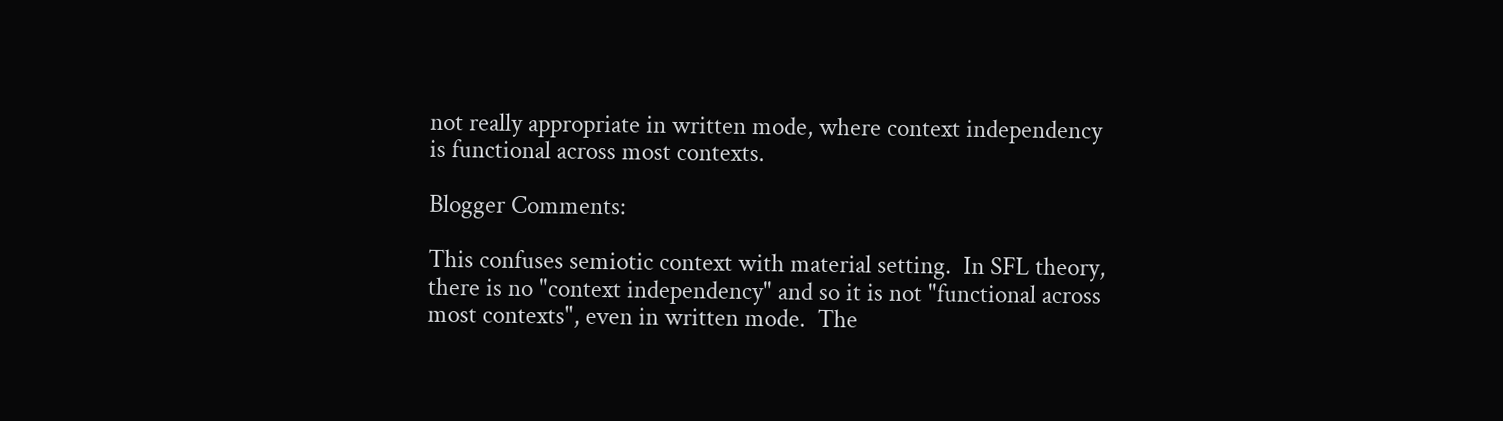not really appropriate in written mode, where context independency is functional across most contexts.

Blogger Comments:

This confuses semiotic context with material setting.  In SFL theory, there is no "context independency" and so it is not "functional across most contexts", even in written mode.  The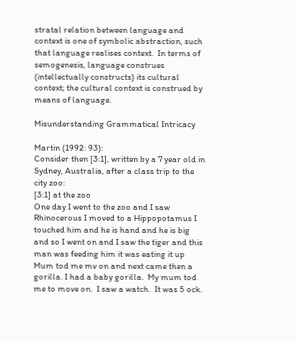stratal relation between language and context is one of symbolic abstraction, such that language realises context.  In terms of semogenesis, language construes (intellectually constructs) its cultural context; the cultural context is construed by means of language.

Misunderstanding Grammatical Intricacy

Martin (1992: 93):
Consider then [3:1], written by a 7 year old in Sydney, Australia, after a class trip to the city zoo:
[3:1] at the zoo
One day I went to the zoo and I saw Rhinocerous I moved to a Hippopotamus I touched him and he is hand and he is big and so I went on and I saw the tiger and this man was feeding him it was eating it up Mum tod me mv on and next came then a gorilla. I had a baby gorilla.  My mum tod me to move on.  I saw a watch.  It was 5 ock.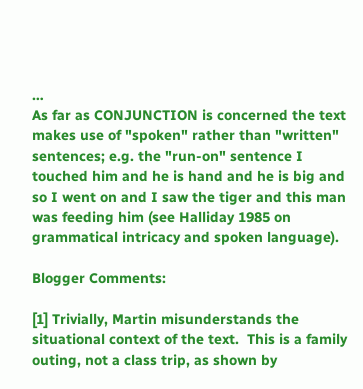…
As far as CONJUNCTION is concerned the text makes use of "spoken" rather than "written" sentences; e.g. the "run-on" sentence I touched him and he is hand and he is big and so I went on and I saw the tiger and this man was feeding him (see Halliday 1985 on grammatical intricacy and spoken language).

Blogger Comments:

[1] Trivially, Martin misunderstands the situational context of the text.  This is a family outing, not a class trip, as shown by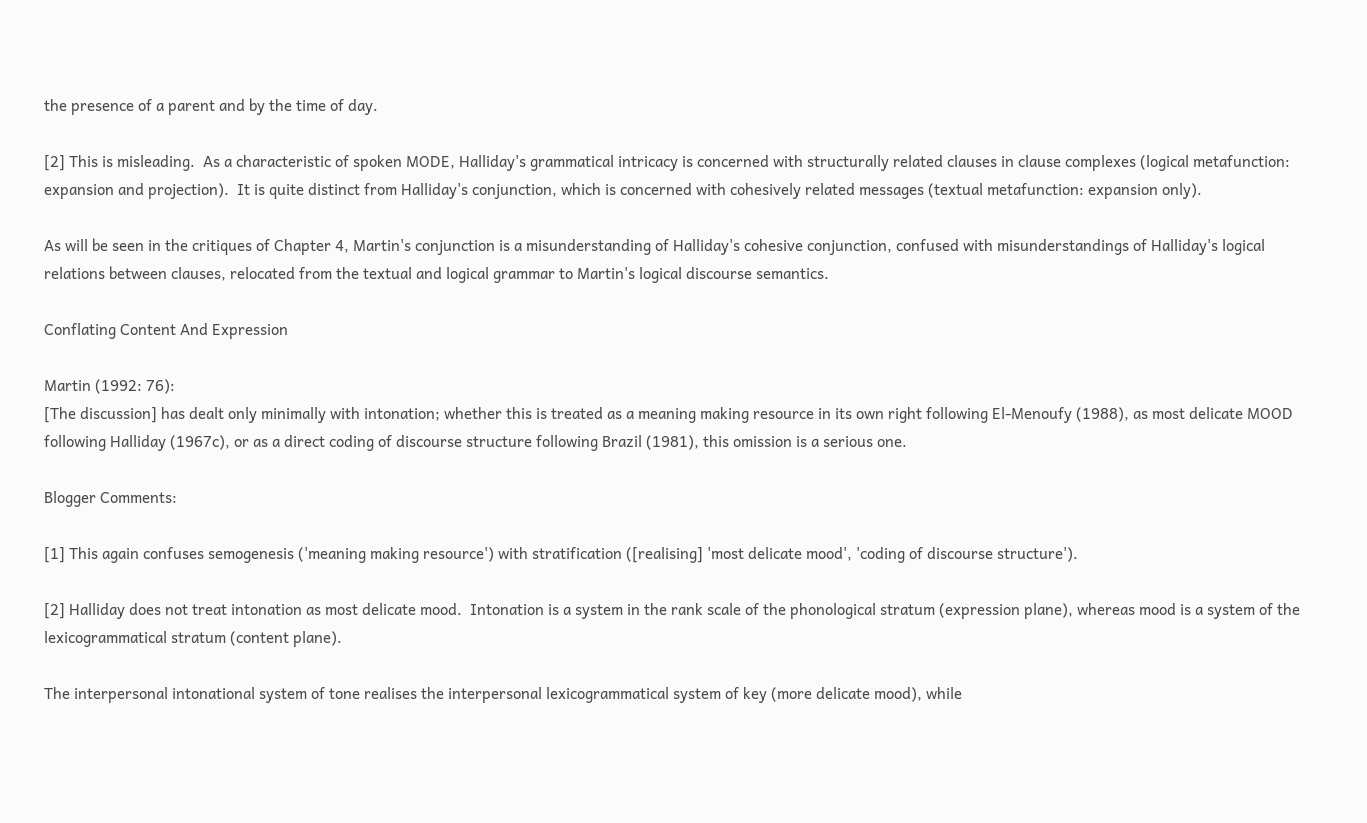the presence of a parent and by the time of day.

[2] This is misleading.  As a characteristic of spoken MODE, Halliday's grammatical intricacy is concerned with structurally related clauses in clause complexes (logical metafunction: expansion and projection).  It is quite distinct from Halliday's conjunction, which is concerned with cohesively related messages (textual metafunction: expansion only).

As will be seen in the critiques of Chapter 4, Martin's conjunction is a misunderstanding of Halliday's cohesive conjunction, confused with misunderstandings of Halliday's logical relations between clauses, relocated from the textual and logical grammar to Martin's logical discourse semantics.

Conflating Content And Expression

Martin (1992: 76):
[The discussion] has dealt only minimally with intonation; whether this is treated as a meaning making resource in its own right following El-Menoufy (1988), as most delicate MOOD following Halliday (1967c), or as a direct coding of discourse structure following Brazil (1981), this omission is a serious one.

Blogger Comments:

[1] This again confuses semogenesis ('meaning making resource') with stratification ([realising] 'most delicate mood', 'coding of discourse structure').

[2] Halliday does not treat intonation as most delicate mood.  Intonation is a system in the rank scale of the phonological stratum (expression plane), whereas mood is a system of the lexicogrammatical stratum (content plane).

The interpersonal intonational system of tone realises the interpersonal lexicogrammatical system of key (more delicate mood), while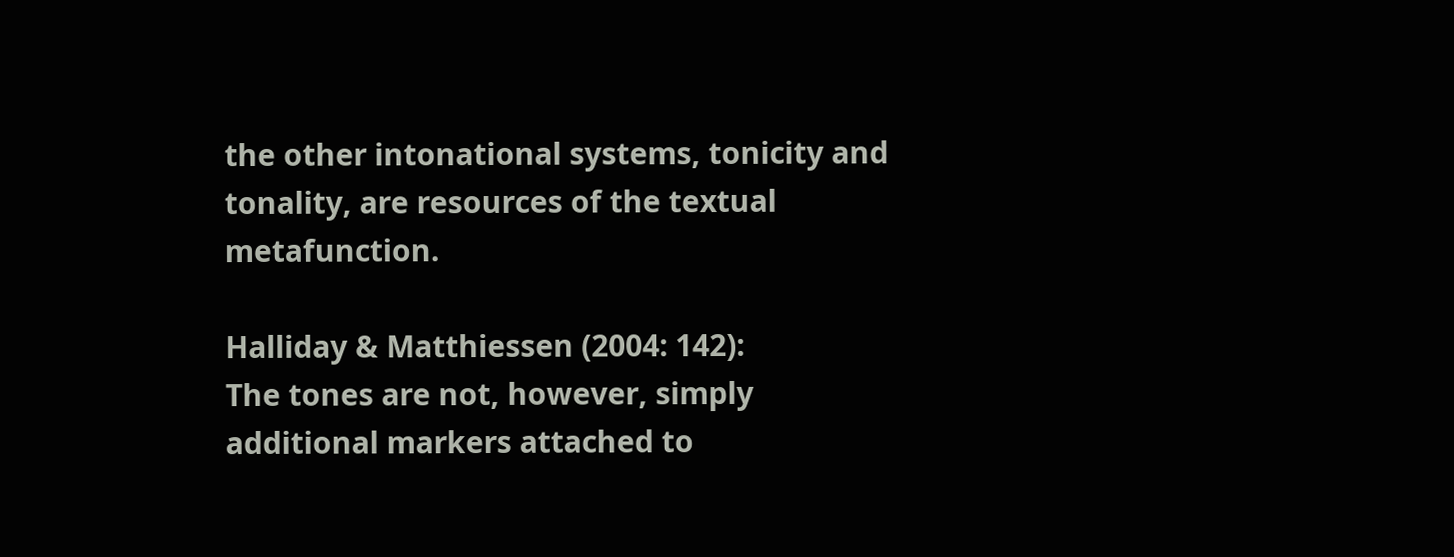the other intonational systems, tonicity and tonality, are resources of the textual metafunction.

Halliday & Matthiessen (2004: 142):
The tones are not, however, simply additional markers attached to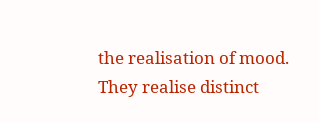the realisation of mood. They realise distinct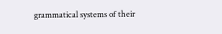grammatical systems of their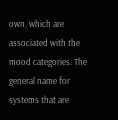own, which are associated with the mood categories. The general name for systems that are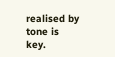realised by tone is key.